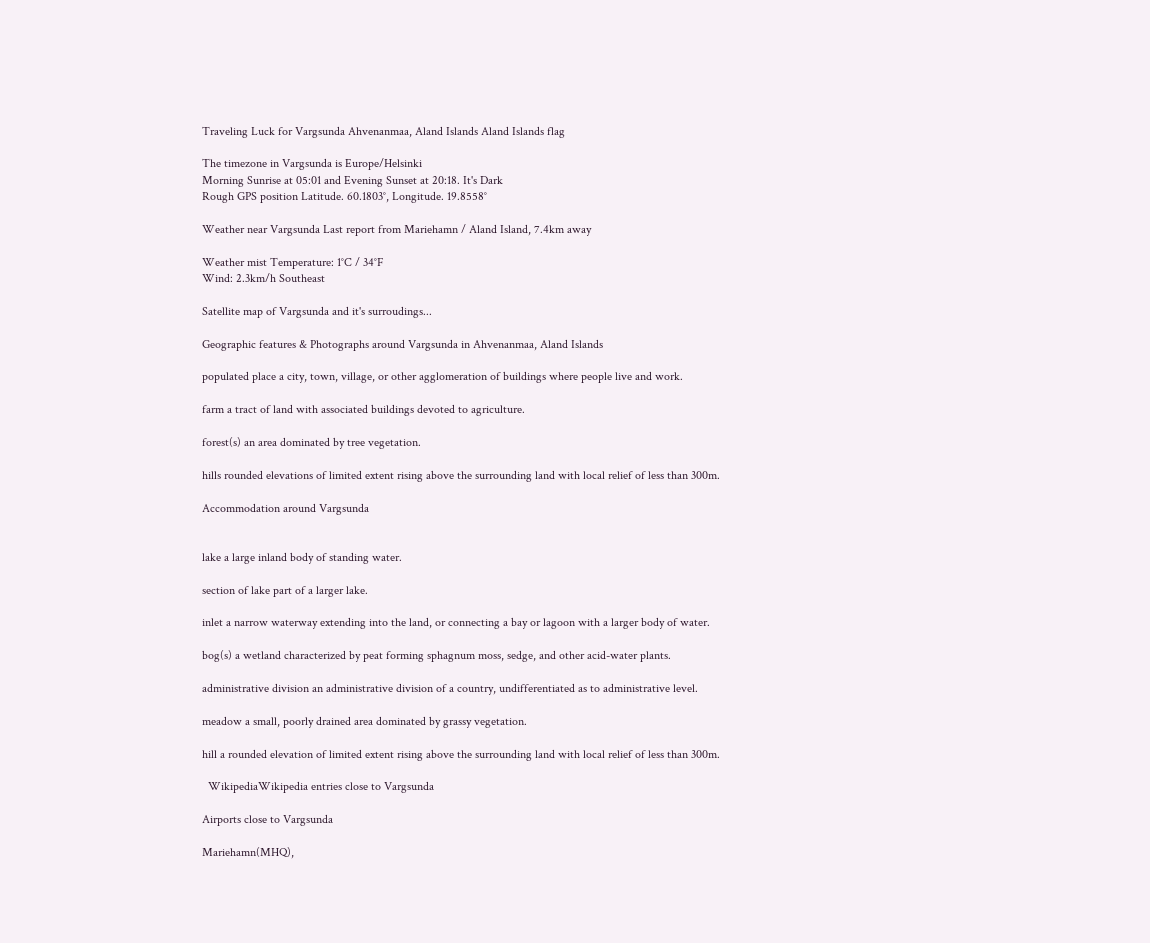Traveling Luck for Vargsunda Ahvenanmaa, Aland Islands Aland Islands flag

The timezone in Vargsunda is Europe/Helsinki
Morning Sunrise at 05:01 and Evening Sunset at 20:18. It's Dark
Rough GPS position Latitude. 60.1803°, Longitude. 19.8558°

Weather near Vargsunda Last report from Mariehamn / Aland Island, 7.4km away

Weather mist Temperature: 1°C / 34°F
Wind: 2.3km/h Southeast

Satellite map of Vargsunda and it's surroudings...

Geographic features & Photographs around Vargsunda in Ahvenanmaa, Aland Islands

populated place a city, town, village, or other agglomeration of buildings where people live and work.

farm a tract of land with associated buildings devoted to agriculture.

forest(s) an area dominated by tree vegetation.

hills rounded elevations of limited extent rising above the surrounding land with local relief of less than 300m.

Accommodation around Vargsunda


lake a large inland body of standing water.

section of lake part of a larger lake.

inlet a narrow waterway extending into the land, or connecting a bay or lagoon with a larger body of water.

bog(s) a wetland characterized by peat forming sphagnum moss, sedge, and other acid-water plants.

administrative division an administrative division of a country, undifferentiated as to administrative level.

meadow a small, poorly drained area dominated by grassy vegetation.

hill a rounded elevation of limited extent rising above the surrounding land with local relief of less than 300m.

  WikipediaWikipedia entries close to Vargsunda

Airports close to Vargsunda

Mariehamn(MHQ),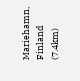Mariehamn, Finland (7.4km)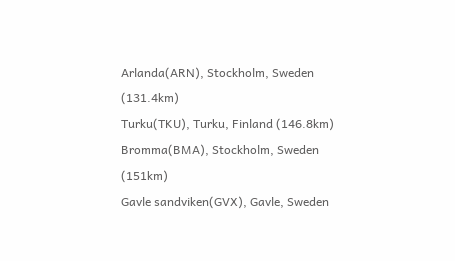Arlanda(ARN), Stockholm, Sweden (131.4km)
Turku(TKU), Turku, Finland (146.8km)
Bromma(BMA), Stockholm, Sweden (151km)
Gavle sandviken(GVX), Gavle, Sweden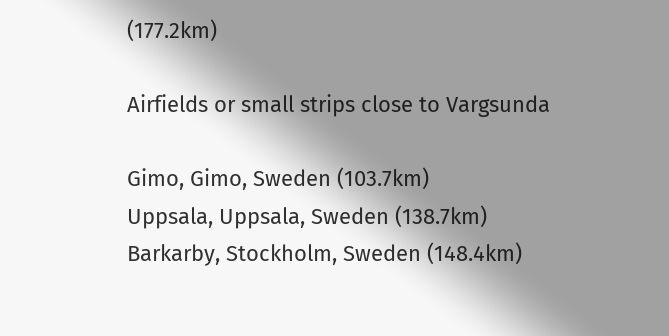(177.2km)

Airfields or small strips close to Vargsunda

Gimo, Gimo, Sweden (103.7km)
Uppsala, Uppsala, Sweden (138.7km)
Barkarby, Stockholm, Sweden (148.4km)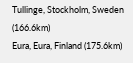Tullinge, Stockholm, Sweden (166.6km)
Eura, Eura, Finland (175.6km)